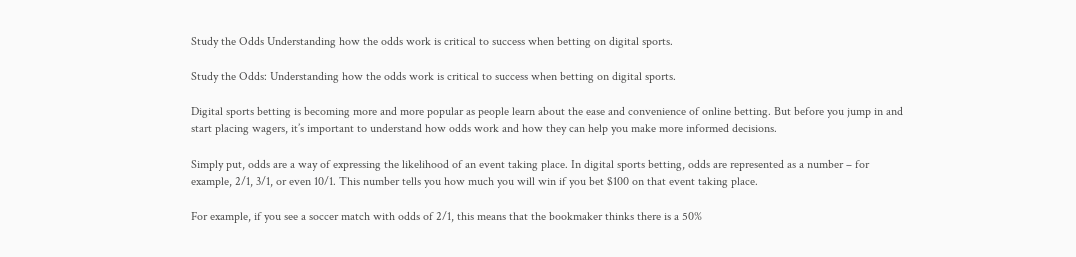Study the Odds Understanding how the odds work is critical to success when betting on digital sports.

Study the Odds: Understanding how the odds work is critical to success when betting on digital sports.

Digital sports betting is becoming more and more popular as people learn about the ease and convenience of online betting. But before you jump in and start placing wagers, it’s important to understand how odds work and how they can help you make more informed decisions.

Simply put, odds are a way of expressing the likelihood of an event taking place. In digital sports betting, odds are represented as a number – for example, 2/1, 3/1, or even 10/1. This number tells you how much you will win if you bet $100 on that event taking place.

For example, if you see a soccer match with odds of 2/1, this means that the bookmaker thinks there is a 50%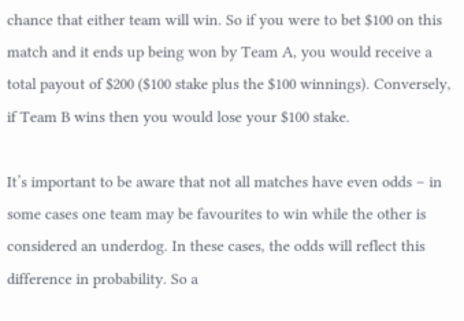chance that either team will win. So if you were to bet $100 on this match and it ends up being won by Team A, you would receive a total payout of $200 ($100 stake plus the $100 winnings). Conversely, if Team B wins then you would lose your $100 stake.

It’s important to be aware that not all matches have even odds – in some cases one team may be favourites to win while the other is considered an underdog. In these cases, the odds will reflect this difference in probability. So a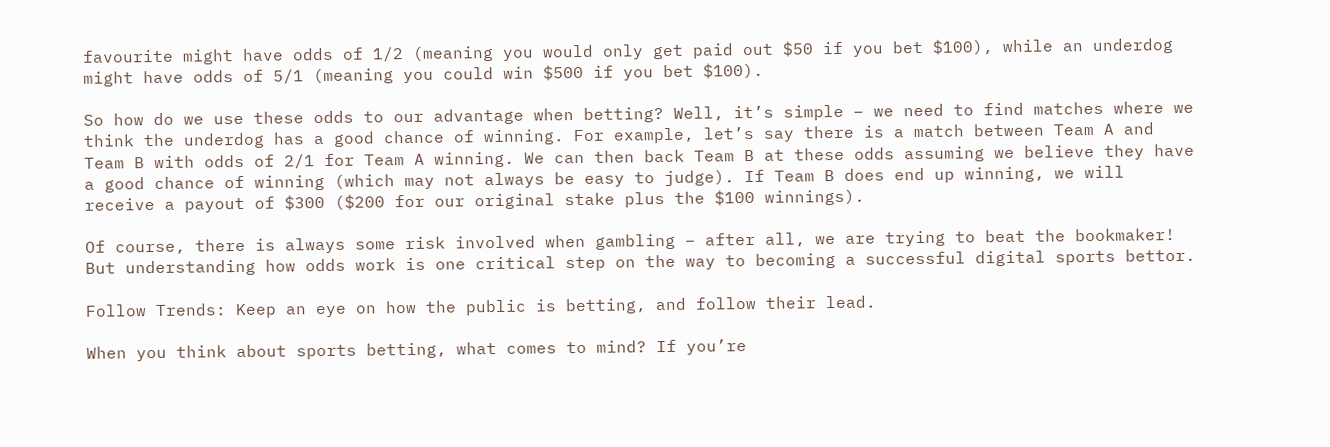favourite might have odds of 1/2 (meaning you would only get paid out $50 if you bet $100), while an underdog might have odds of 5/1 (meaning you could win $500 if you bet $100).

So how do we use these odds to our advantage when betting? Well, it’s simple – we need to find matches where we think the underdog has a good chance of winning. For example, let’s say there is a match between Team A and Team B with odds of 2/1 for Team A winning. We can then back Team B at these odds assuming we believe they have a good chance of winning (which may not always be easy to judge). If Team B does end up winning, we will receive a payout of $300 ($200 for our original stake plus the $100 winnings).

Of course, there is always some risk involved when gambling – after all, we are trying to beat the bookmaker! But understanding how odds work is one critical step on the way to becoming a successful digital sports bettor.

Follow Trends: Keep an eye on how the public is betting, and follow their lead.

When you think about sports betting, what comes to mind? If you’re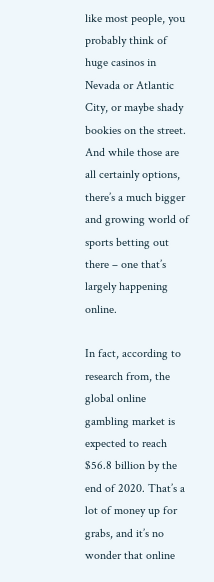like most people, you probably think of huge casinos in Nevada or Atlantic City, or maybe shady bookies on the street. And while those are all certainly options, there’s a much bigger and growing world of sports betting out there – one that’s largely happening online.

In fact, according to research from, the global online gambling market is expected to reach $56.8 billion by the end of 2020. That’s a lot of money up for grabs, and it’s no wonder that online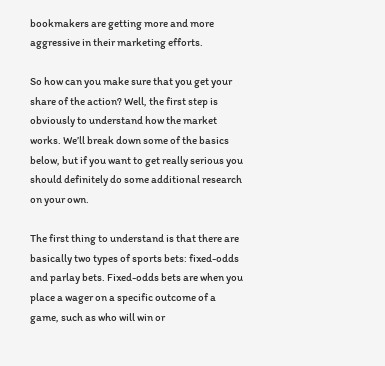bookmakers are getting more and more aggressive in their marketing efforts.

So how can you make sure that you get your share of the action? Well, the first step is obviously to understand how the market works. We’ll break down some of the basics below, but if you want to get really serious you should definitely do some additional research on your own.

The first thing to understand is that there are basically two types of sports bets: fixed-odds and parlay bets. Fixed-odds bets are when you place a wager on a specific outcome of a game, such as who will win or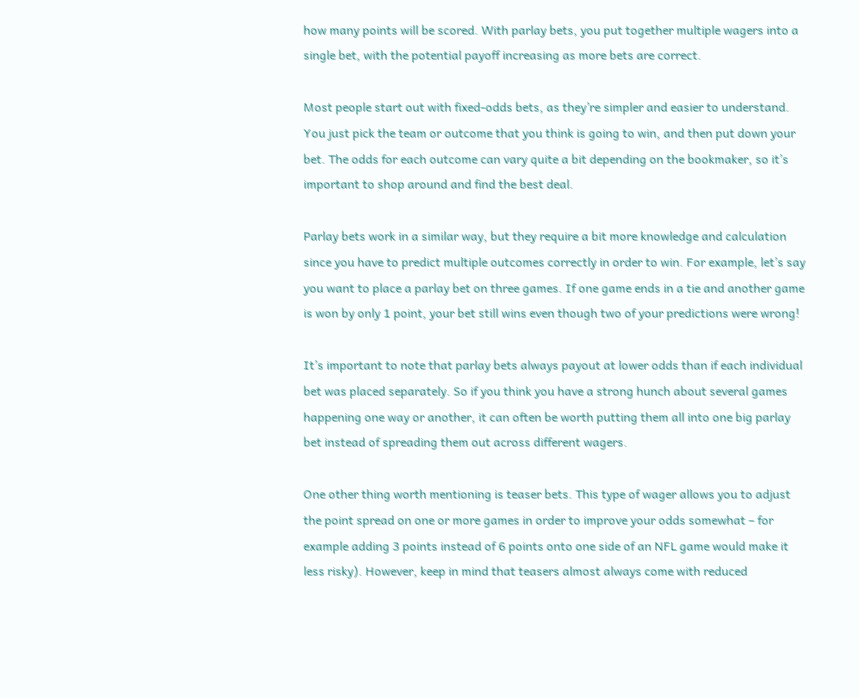how many points will be scored. With parlay bets, you put together multiple wagers into a single bet, with the potential payoff increasing as more bets are correct.

Most people start out with fixed-odds bets, as they’re simpler and easier to understand. You just pick the team or outcome that you think is going to win, and then put down your bet. The odds for each outcome can vary quite a bit depending on the bookmaker, so it’s important to shop around and find the best deal.

Parlay bets work in a similar way, but they require a bit more knowledge and calculation since you have to predict multiple outcomes correctly in order to win. For example, let’s say you want to place a parlay bet on three games. If one game ends in a tie and another game is won by only 1 point, your bet still wins even though two of your predictions were wrong!

It’s important to note that parlay bets always payout at lower odds than if each individual bet was placed separately. So if you think you have a strong hunch about several games happening one way or another, it can often be worth putting them all into one big parlay bet instead of spreading them out across different wagers.

One other thing worth mentioning is teaser bets. This type of wager allows you to adjust the point spread on one or more games in order to improve your odds somewhat – for example adding 3 points instead of 6 points onto one side of an NFL game would make it less risky). However, keep in mind that teasers almost always come with reduced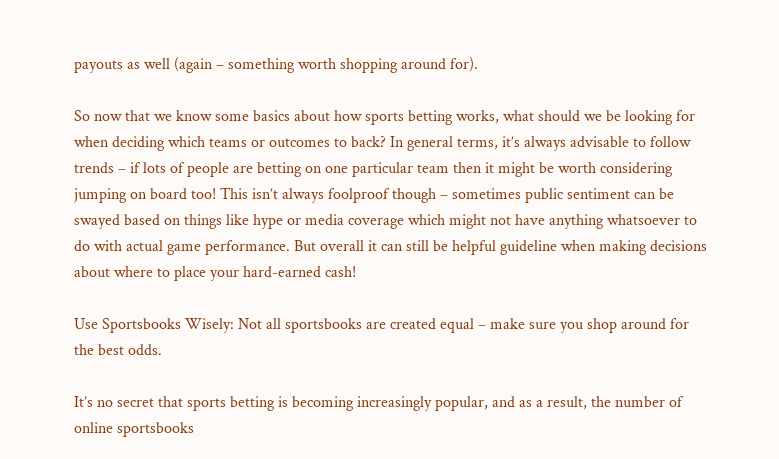payouts as well (again – something worth shopping around for).

So now that we know some basics about how sports betting works, what should we be looking for when deciding which teams or outcomes to back? In general terms, it’s always advisable to follow trends – if lots of people are betting on one particular team then it might be worth considering jumping on board too! This isn’t always foolproof though – sometimes public sentiment can be swayed based on things like hype or media coverage which might not have anything whatsoever to do with actual game performance. But overall it can still be helpful guideline when making decisions about where to place your hard-earned cash!

Use Sportsbooks Wisely: Not all sportsbooks are created equal – make sure you shop around for the best odds.

It’s no secret that sports betting is becoming increasingly popular, and as a result, the number of online sportsbooks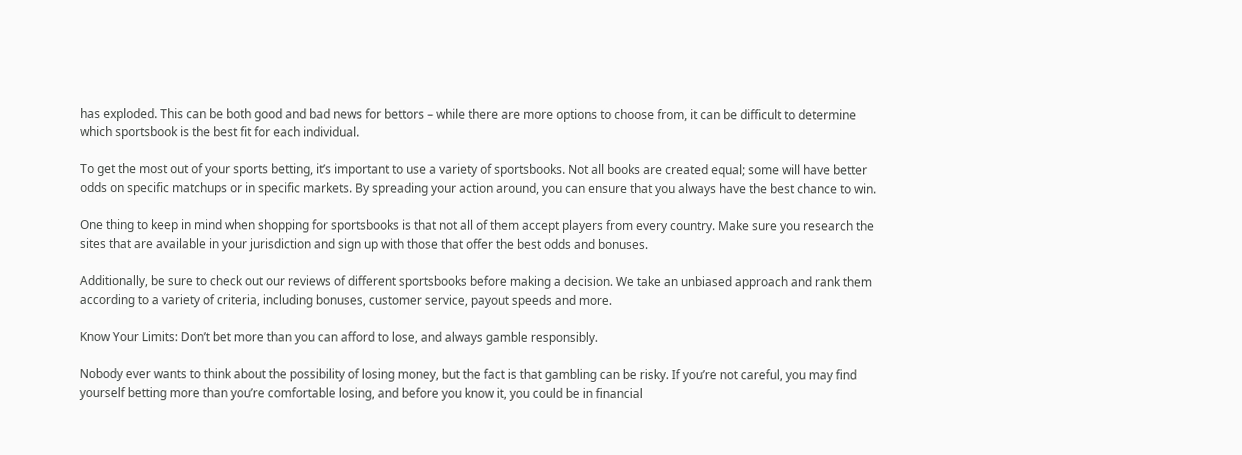has exploded. This can be both good and bad news for bettors – while there are more options to choose from, it can be difficult to determine which sportsbook is the best fit for each individual.

To get the most out of your sports betting, it’s important to use a variety of sportsbooks. Not all books are created equal; some will have better odds on specific matchups or in specific markets. By spreading your action around, you can ensure that you always have the best chance to win.

One thing to keep in mind when shopping for sportsbooks is that not all of them accept players from every country. Make sure you research the sites that are available in your jurisdiction and sign up with those that offer the best odds and bonuses.

Additionally, be sure to check out our reviews of different sportsbooks before making a decision. We take an unbiased approach and rank them according to a variety of criteria, including bonuses, customer service, payout speeds and more.

Know Your Limits: Don’t bet more than you can afford to lose, and always gamble responsibly.

Nobody ever wants to think about the possibility of losing money, but the fact is that gambling can be risky. If you’re not careful, you may find yourself betting more than you’re comfortable losing, and before you know it, you could be in financial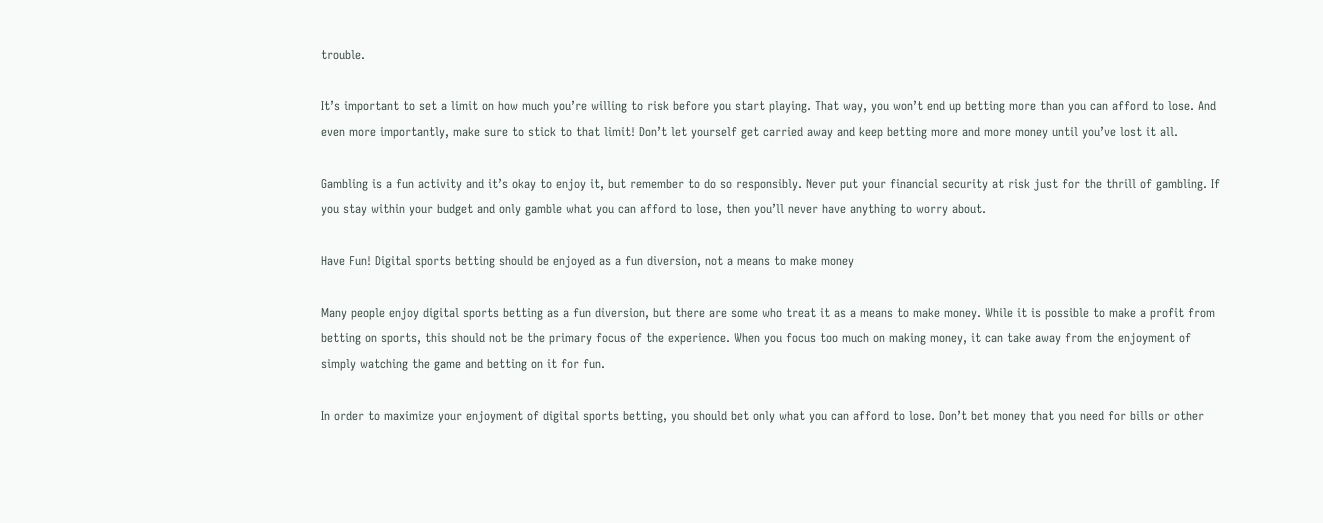trouble.

It’s important to set a limit on how much you’re willing to risk before you start playing. That way, you won’t end up betting more than you can afford to lose. And even more importantly, make sure to stick to that limit! Don’t let yourself get carried away and keep betting more and more money until you’ve lost it all.

Gambling is a fun activity and it’s okay to enjoy it, but remember to do so responsibly. Never put your financial security at risk just for the thrill of gambling. If you stay within your budget and only gamble what you can afford to lose, then you’ll never have anything to worry about.

Have Fun! Digital sports betting should be enjoyed as a fun diversion, not a means to make money

Many people enjoy digital sports betting as a fun diversion, but there are some who treat it as a means to make money. While it is possible to make a profit from betting on sports, this should not be the primary focus of the experience. When you focus too much on making money, it can take away from the enjoyment of simply watching the game and betting on it for fun.

In order to maximize your enjoyment of digital sports betting, you should bet only what you can afford to lose. Don’t bet money that you need for bills or other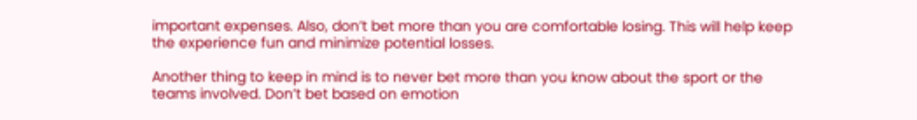important expenses. Also, don’t bet more than you are comfortable losing. This will help keep the experience fun and minimize potential losses.

Another thing to keep in mind is to never bet more than you know about the sport or the teams involved. Don’t bet based on emotion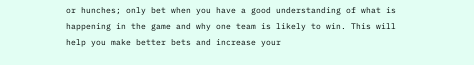or hunches; only bet when you have a good understanding of what is happening in the game and why one team is likely to win. This will help you make better bets and increase your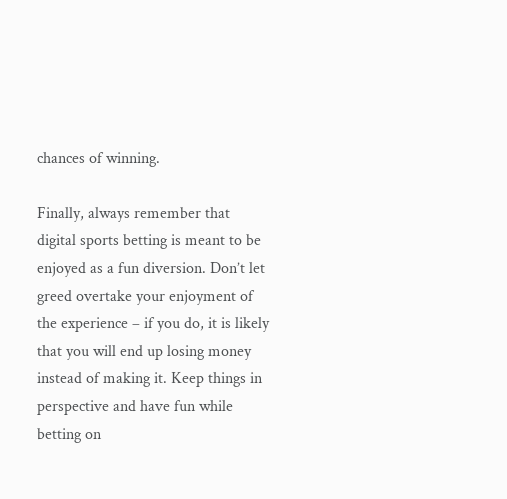chances of winning.

Finally, always remember that digital sports betting is meant to be enjoyed as a fun diversion. Don’t let greed overtake your enjoyment of the experience – if you do, it is likely that you will end up losing money instead of making it. Keep things in perspective and have fun while betting on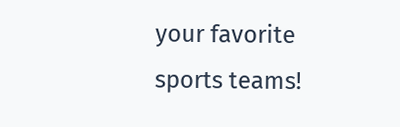your favorite sports teams!